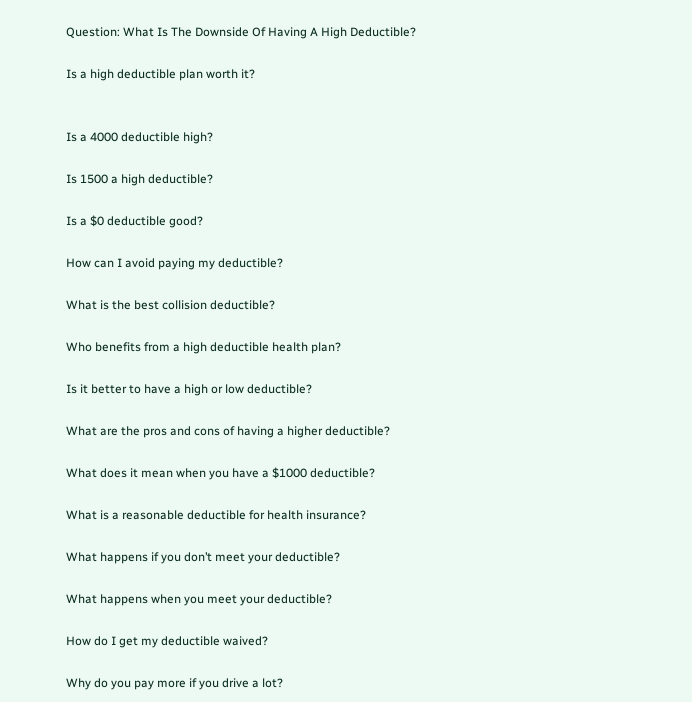Question: What Is The Downside Of Having A High Deductible?

Is a high deductible plan worth it?


Is a 4000 deductible high?

Is 1500 a high deductible?

Is a $0 deductible good?

How can I avoid paying my deductible?

What is the best collision deductible?

Who benefits from a high deductible health plan?

Is it better to have a high or low deductible?

What are the pros and cons of having a higher deductible?

What does it mean when you have a $1000 deductible?

What is a reasonable deductible for health insurance?

What happens if you don’t meet your deductible?

What happens when you meet your deductible?

How do I get my deductible waived?

Why do you pay more if you drive a lot?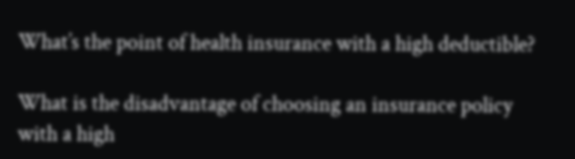What’s the point of health insurance with a high deductible?

What is the disadvantage of choosing an insurance policy with a high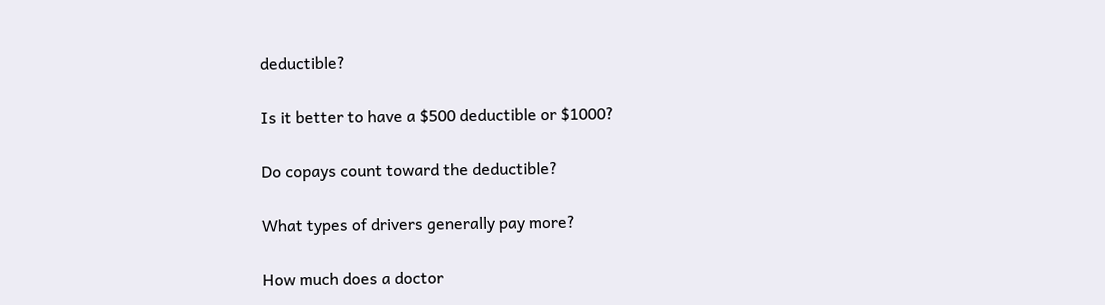deductible?

Is it better to have a $500 deductible or $1000?

Do copays count toward the deductible?

What types of drivers generally pay more?

How much does a doctor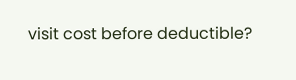visit cost before deductible?